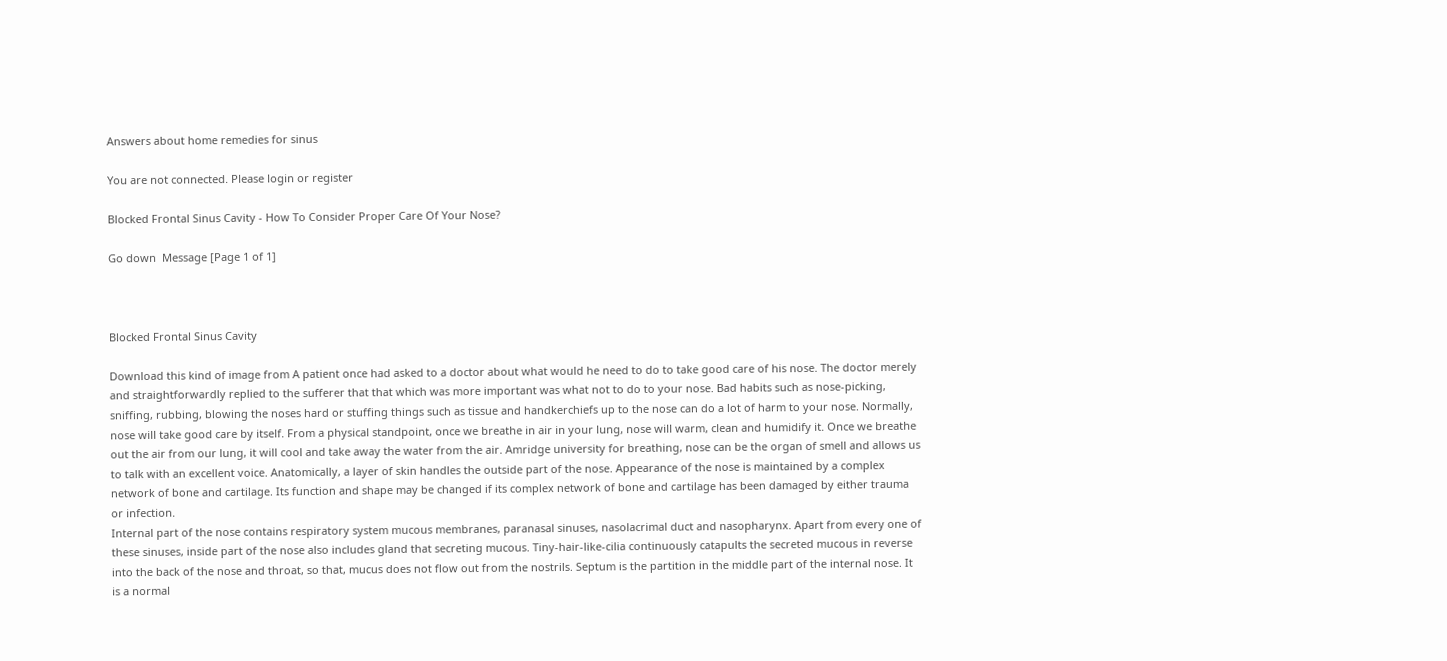Answers about home remedies for sinus

You are not connected. Please login or register

Blocked Frontal Sinus Cavity - How To Consider Proper Care Of Your Nose?

Go down  Message [Page 1 of 1]



Blocked Frontal Sinus Cavity

Download this kind of image from A patient once had asked to a doctor about what would he need to do to take good care of his nose. The doctor merely and straightforwardly replied to the sufferer that that which was more important was what not to do to your nose. Bad habits such as nose-picking, sniffing, rubbing, blowing the noses hard or stuffing things such as tissue and handkerchiefs up to the nose can do a lot of harm to your nose. Normally, nose will take good care by itself. From a physical standpoint, once we breathe in air in your lung, nose will warm, clean and humidify it. Once we breathe out the air from our lung, it will cool and take away the water from the air. Amridge university for breathing, nose can be the organ of smell and allows us to talk with an excellent voice. Anatomically, a layer of skin handles the outside part of the nose. Appearance of the nose is maintained by a complex network of bone and cartilage. Its function and shape may be changed if its complex network of bone and cartilage has been damaged by either trauma or infection.
Internal part of the nose contains respiratory system mucous membranes, paranasal sinuses, nasolacrimal duct and nasopharynx. Apart from every one of these sinuses, inside part of the nose also includes gland that secreting mucous. Tiny-hair-like-cilia continuously catapults the secreted mucous in reverse into the back of the nose and throat, so that, mucus does not flow out from the nostrils. Septum is the partition in the middle part of the internal nose. It is a normal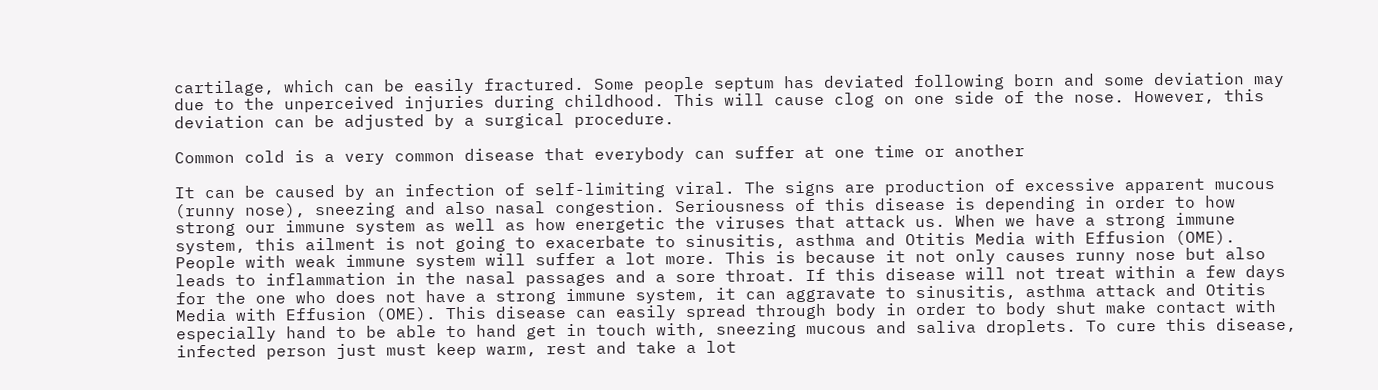cartilage, which can be easily fractured. Some people septum has deviated following born and some deviation may due to the unperceived injuries during childhood. This will cause clog on one side of the nose. However, this deviation can be adjusted by a surgical procedure.

Common cold is a very common disease that everybody can suffer at one time or another

It can be caused by an infection of self-limiting viral. The signs are production of excessive apparent mucous (runny nose), sneezing and also nasal congestion. Seriousness of this disease is depending in order to how strong our immune system as well as how energetic the viruses that attack us. When we have a strong immune system, this ailment is not going to exacerbate to sinusitis, asthma and Otitis Media with Effusion (OME). People with weak immune system will suffer a lot more. This is because it not only causes runny nose but also leads to inflammation in the nasal passages and a sore throat. If this disease will not treat within a few days for the one who does not have a strong immune system, it can aggravate to sinusitis, asthma attack and Otitis Media with Effusion (OME). This disease can easily spread through body in order to body shut make contact with especially hand to be able to hand get in touch with, sneezing mucous and saliva droplets. To cure this disease, infected person just must keep warm, rest and take a lot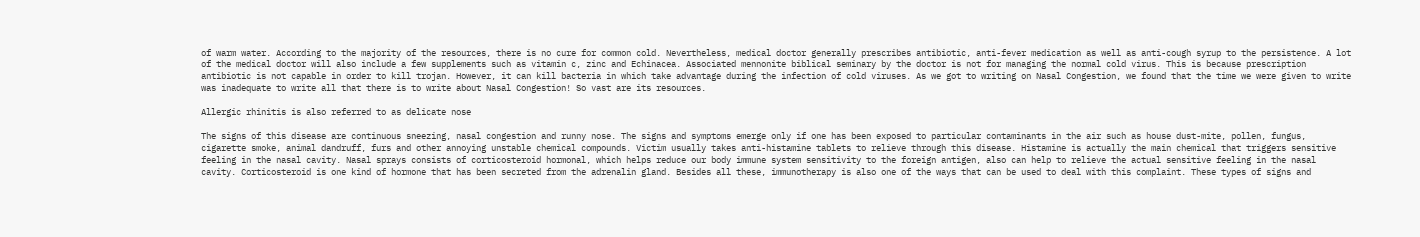of warm water. According to the majority of the resources, there is no cure for common cold. Nevertheless, medical doctor generally prescribes antibiotic, anti-fever medication as well as anti-cough syrup to the persistence. A lot of the medical doctor will also include a few supplements such as vitamin c, zinc and Echinacea. Associated mennonite biblical seminary by the doctor is not for managing the normal cold virus. This is because prescription antibiotic is not capable in order to kill trojan. However, it can kill bacteria in which take advantage during the infection of cold viruses. As we got to writing on Nasal Congestion, we found that the time we were given to write was inadequate to write all that there is to write about Nasal Congestion! So vast are its resources.

Allergic rhinitis is also referred to as delicate nose

The signs of this disease are continuous sneezing, nasal congestion and runny nose. The signs and symptoms emerge only if one has been exposed to particular contaminants in the air such as house dust-mite, pollen, fungus, cigarette smoke, animal dandruff, furs and other annoying unstable chemical compounds. Victim usually takes anti-histamine tablets to relieve through this disease. Histamine is actually the main chemical that triggers sensitive feeling in the nasal cavity. Nasal sprays consists of corticosteroid hormonal, which helps reduce our body immune system sensitivity to the foreign antigen, also can help to relieve the actual sensitive feeling in the nasal cavity. Corticosteroid is one kind of hormone that has been secreted from the adrenalin gland. Besides all these, immunotherapy is also one of the ways that can be used to deal with this complaint. These types of signs and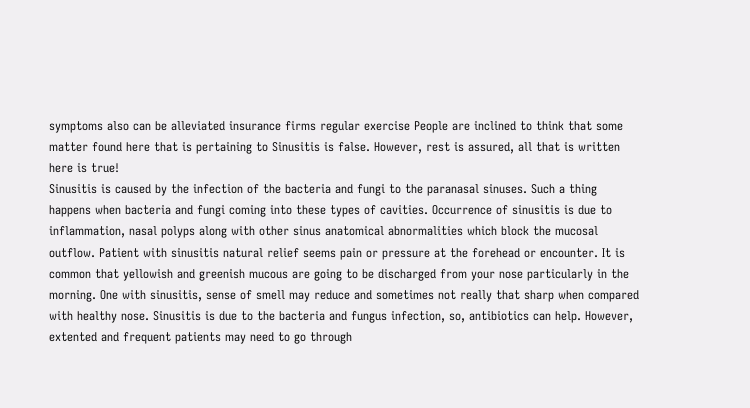symptoms also can be alleviated insurance firms regular exercise People are inclined to think that some matter found here that is pertaining to Sinusitis is false. However, rest is assured, all that is written here is true!
Sinusitis is caused by the infection of the bacteria and fungi to the paranasal sinuses. Such a thing happens when bacteria and fungi coming into these types of cavities. Occurrence of sinusitis is due to inflammation, nasal polyps along with other sinus anatomical abnormalities which block the mucosal outflow. Patient with sinusitis natural relief seems pain or pressure at the forehead or encounter. It is common that yellowish and greenish mucous are going to be discharged from your nose particularly in the morning. One with sinusitis, sense of smell may reduce and sometimes not really that sharp when compared with healthy nose. Sinusitis is due to the bacteria and fungus infection, so, antibiotics can help. However, extented and frequent patients may need to go through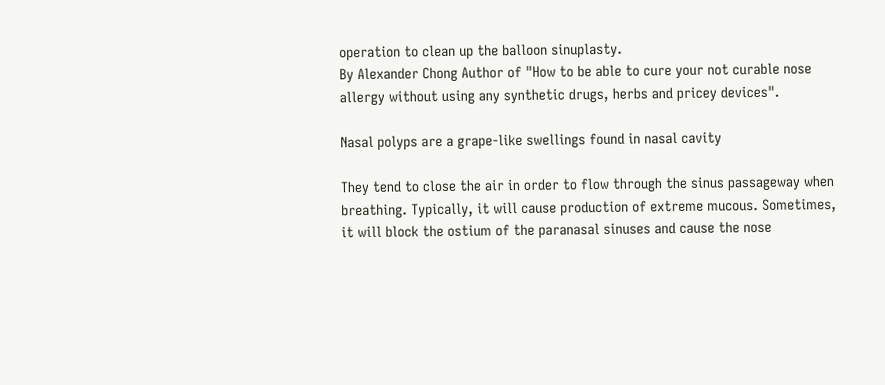operation to clean up the balloon sinuplasty.
By Alexander Chong Author of "How to be able to cure your not curable nose allergy without using any synthetic drugs, herbs and pricey devices".

Nasal polyps are a grape-like swellings found in nasal cavity

They tend to close the air in order to flow through the sinus passageway when breathing. Typically, it will cause production of extreme mucous. Sometimes, it will block the ostium of the paranasal sinuses and cause the nose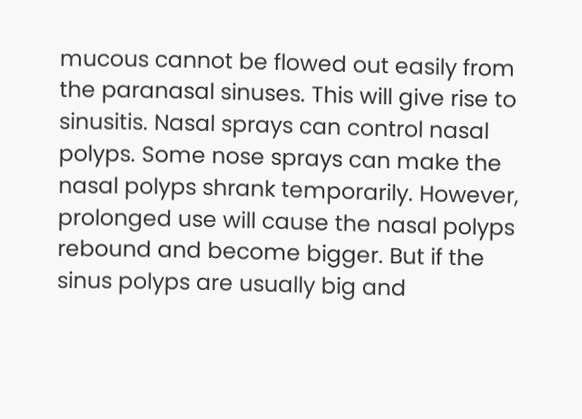mucous cannot be flowed out easily from the paranasal sinuses. This will give rise to sinusitis. Nasal sprays can control nasal polyps. Some nose sprays can make the nasal polyps shrank temporarily. However, prolonged use will cause the nasal polyps rebound and become bigger. But if the sinus polyps are usually big and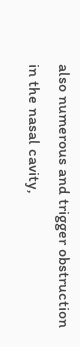also numerous and trigger obstruction in the nasal cavity,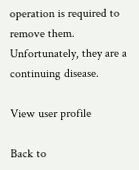operation is required to remove them. Unfortunately, they are a continuing disease.

View user profile

Back to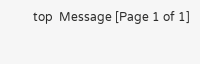top  Message [Page 1 of 1]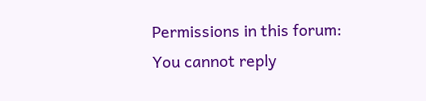Permissions in this forum:
You cannot reply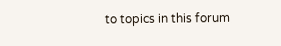to topics in this forum